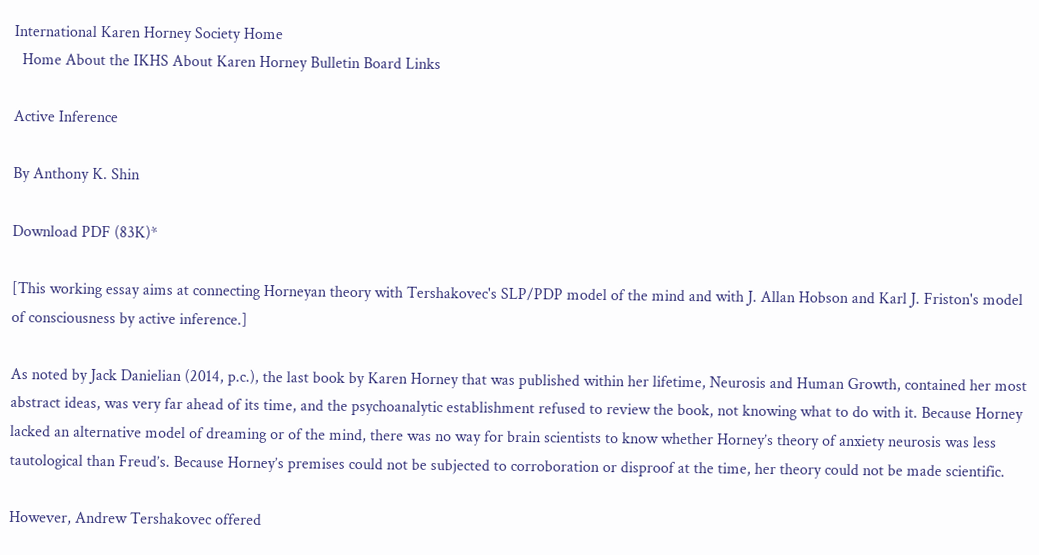International Karen Horney Society Home
  Home About the IKHS About Karen Horney Bulletin Board Links

Active Inference

By Anthony K. Shin

Download PDF (83K)*

[This working essay aims at connecting Horneyan theory with Tershakovec's SLP/PDP model of the mind and with J. Allan Hobson and Karl J. Friston's model of consciousness by active inference.]

As noted by Jack Danielian (2014, p.c.), the last book by Karen Horney that was published within her lifetime, Neurosis and Human Growth, contained her most abstract ideas, was very far ahead of its time, and the psychoanalytic establishment refused to review the book, not knowing what to do with it. Because Horney lacked an alternative model of dreaming or of the mind, there was no way for brain scientists to know whether Horney’s theory of anxiety neurosis was less tautological than Freud’s. Because Horney’s premises could not be subjected to corroboration or disproof at the time, her theory could not be made scientific.

However, Andrew Tershakovec offered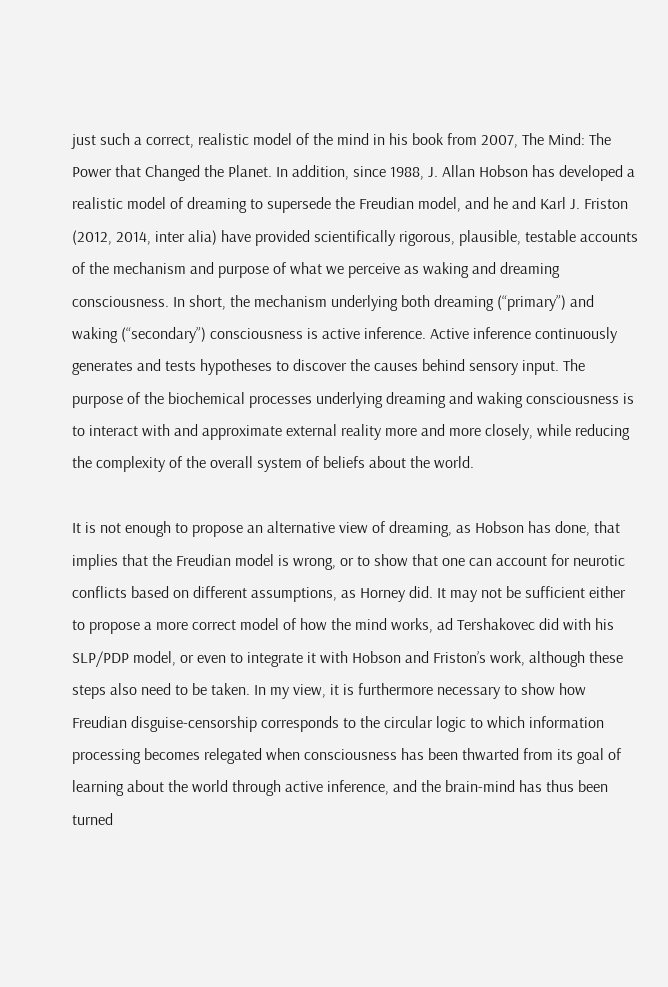just such a correct, realistic model of the mind in his book from 2007, The Mind: The Power that Changed the Planet. In addition, since 1988, J. Allan Hobson has developed a realistic model of dreaming to supersede the Freudian model, and he and Karl J. Friston (2012, 2014, inter alia) have provided scientifically rigorous, plausible, testable accounts of the mechanism and purpose of what we perceive as waking and dreaming consciousness. In short, the mechanism underlying both dreaming (“primary”) and waking (“secondary”) consciousness is active inference. Active inference continuously generates and tests hypotheses to discover the causes behind sensory input. The purpose of the biochemical processes underlying dreaming and waking consciousness is to interact with and approximate external reality more and more closely, while reducing the complexity of the overall system of beliefs about the world.

It is not enough to propose an alternative view of dreaming, as Hobson has done, that implies that the Freudian model is wrong, or to show that one can account for neurotic conflicts based on different assumptions, as Horney did. It may not be sufficient either to propose a more correct model of how the mind works, ad Tershakovec did with his SLP/PDP model, or even to integrate it with Hobson and Friston’s work, although these steps also need to be taken. In my view, it is furthermore necessary to show how Freudian disguise-censorship corresponds to the circular logic to which information processing becomes relegated when consciousness has been thwarted from its goal of learning about the world through active inference, and the brain-mind has thus been turned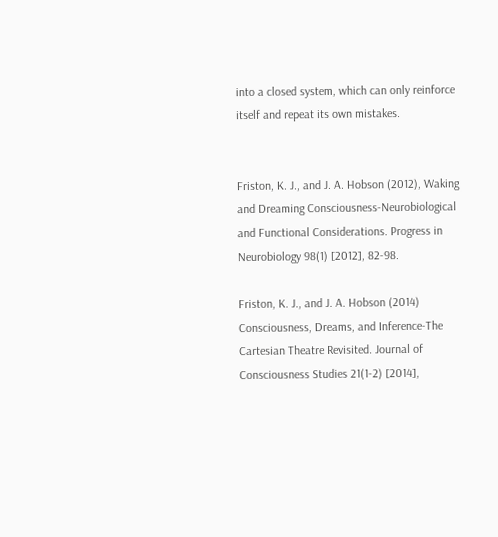into a closed system, which can only reinforce itself and repeat its own mistakes.


Friston, K. J., and J. A. Hobson (2012), Waking and Dreaming Consciousness-Neurobiological and Functional Considerations. Progress in Neurobiology 98(1) [2012], 82-98.

Friston, K. J., and J. A. Hobson (2014) Consciousness, Dreams, and Inference-The Cartesian Theatre Revisited. Journal of Consciousness Studies 21(1-2) [2014],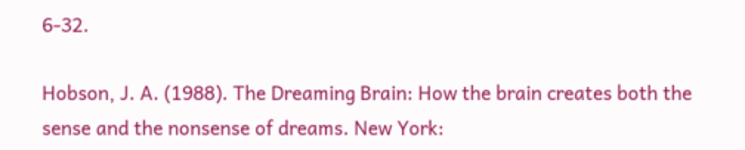6-32.

Hobson, J. A. (1988). The Dreaming Brain: How the brain creates both the sense and the nonsense of dreams. New York: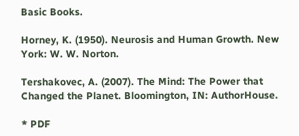Basic Books.

Horney, K. (1950). Neurosis and Human Growth. New York: W. W. Norton.

Tershakovec, A. (2007). The Mind: The Power that Changed the Planet. Bloomington, IN: AuthorHouse.

* PDF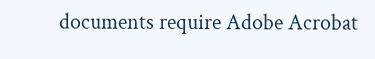documents require Adobe Acrobat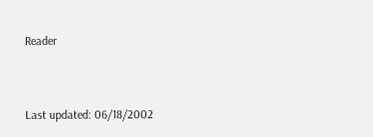Reader


Last updated: 06/18/2002